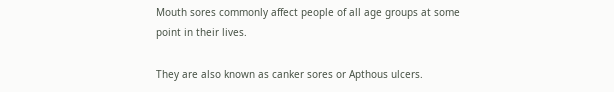Mouth sores commonly affect people of all age groups at some point in their lives.

They are also known as canker sores or Apthous ulcers.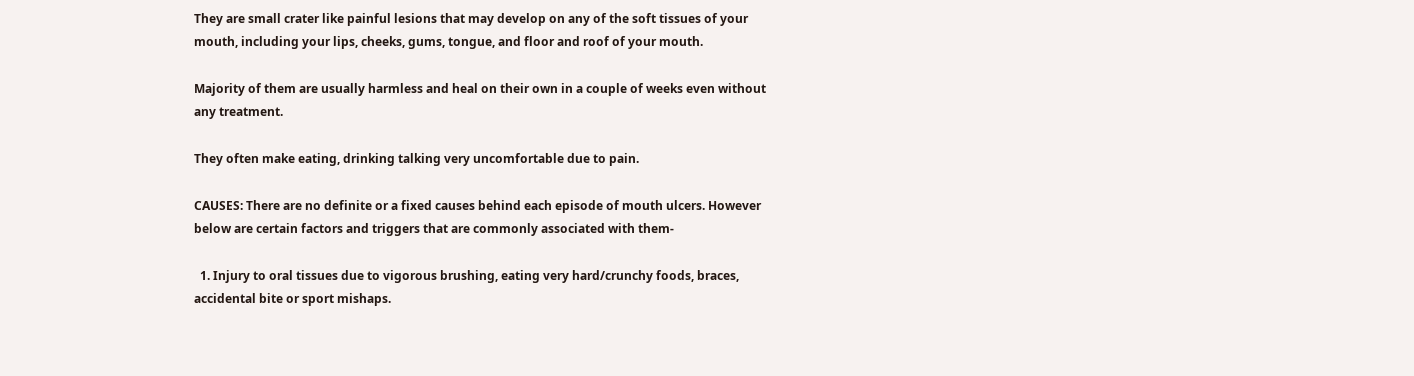They are small crater like painful lesions that may develop on any of the soft tissues of your mouth, including your lips, cheeks, gums, tongue, and floor and roof of your mouth.

Majority of them are usually harmless and heal on their own in a couple of weeks even without any treatment.

They often make eating, drinking talking very uncomfortable due to pain.

CAUSES: There are no definite or a fixed causes behind each episode of mouth ulcers. However below are certain factors and triggers that are commonly associated with them-

  1. Injury to oral tissues due to vigorous brushing, eating very hard/crunchy foods, braces, accidental bite or sport mishaps.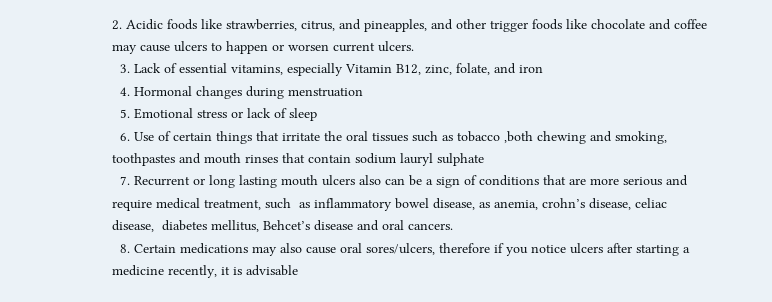2. Acidic foods like strawberries, citrus, and pineapples, and other trigger foods like chocolate and coffee may cause ulcers to happen or worsen current ulcers.
  3. Lack of essential vitamins, especially Vitamin B12, zinc, folate, and iron
  4. Hormonal changes during menstruation
  5. Emotional stress or lack of sleep
  6. Use of certain things that irritate the oral tissues such as tobacco ,both chewing and smoking, toothpastes and mouth rinses that contain sodium lauryl sulphate
  7. Recurrent or long lasting mouth ulcers also can be a sign of conditions that are more serious and require medical treatment, such  as inflammatory bowel disease, as anemia, crohn’s disease, celiac disease,  diabetes mellitus, Behcet’s disease and oral cancers.
  8. Certain medications may also cause oral sores/ulcers, therefore if you notice ulcers after starting a medicine recently, it is advisable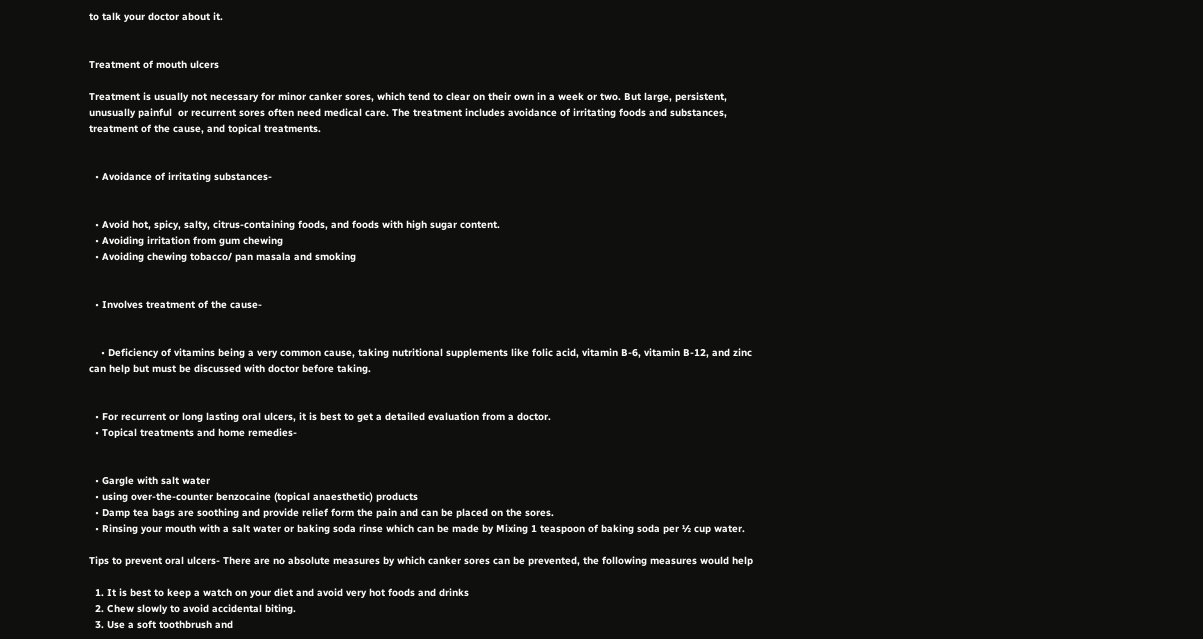to talk your doctor about it.


Treatment of mouth ulcers

Treatment is usually not necessary for minor canker sores, which tend to clear on their own in a week or two. But large, persistent, unusually painful  or recurrent sores often need medical care. The treatment includes avoidance of irritating foods and substances, treatment of the cause, and topical treatments.


  • Avoidance of irritating substances-


  • Avoid hot, spicy, salty, citrus-containing foods, and foods with high sugar content.
  • Avoiding irritation from gum chewing
  • Avoiding chewing tobacco/ pan masala and smoking


  • Involves treatment of the cause-


    • Deficiency of vitamins being a very common cause, taking nutritional supplements like folic acid, vitamin B-6, vitamin B-12, and zinc can help but must be discussed with doctor before taking.


  • For recurrent or long lasting oral ulcers, it is best to get a detailed evaluation from a doctor.
  • Topical treatments and home remedies-


  • Gargle with salt water
  • using over-the-counter benzocaine (topical anaesthetic) products
  • Damp tea bags are soothing and provide relief form the pain and can be placed on the sores.
  • Rinsing your mouth with a salt water or baking soda rinse which can be made by Mixing 1 teaspoon of baking soda per ½ cup water.

Tips to prevent oral ulcers- There are no absolute measures by which canker sores can be prevented, the following measures would help

  1. It is best to keep a watch on your diet and avoid very hot foods and drinks
  2. Chew slowly to avoid accidental biting.
  3. Use a soft toothbrush and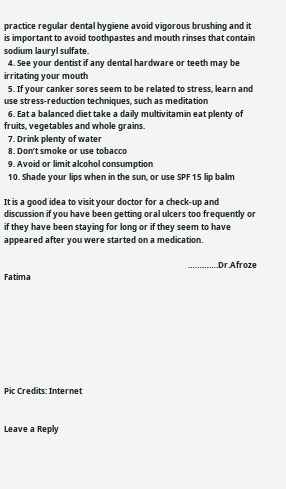practice regular dental hygiene avoid vigorous brushing and it is important to avoid toothpastes and mouth rinses that contain sodium lauryl sulfate.
  4. See your dentist if any dental hardware or teeth may be irritating your mouth
  5. If your canker sores seem to be related to stress, learn and use stress-reduction techniques, such as meditation
  6. Eat a balanced diet take a daily multivitamin eat plenty of fruits, vegetables and whole grains.
  7. Drink plenty of water
  8. Don’t smoke or use tobacco
  9. Avoid or limit alcohol consumption
  10. Shade your lips when in the sun, or use SPF 15 lip balm

It is a good idea to visit your doctor for a check-up and discussion if you have been getting oral ulcers too frequently or if they have been staying for long or if they seem to have appeared after you were started on a medication.

                                                                                            ………….Dr.Afroze Fatima








Pic Credits: Internet


Leave a Reply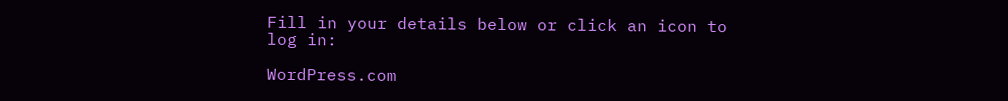Fill in your details below or click an icon to log in:

WordPress.com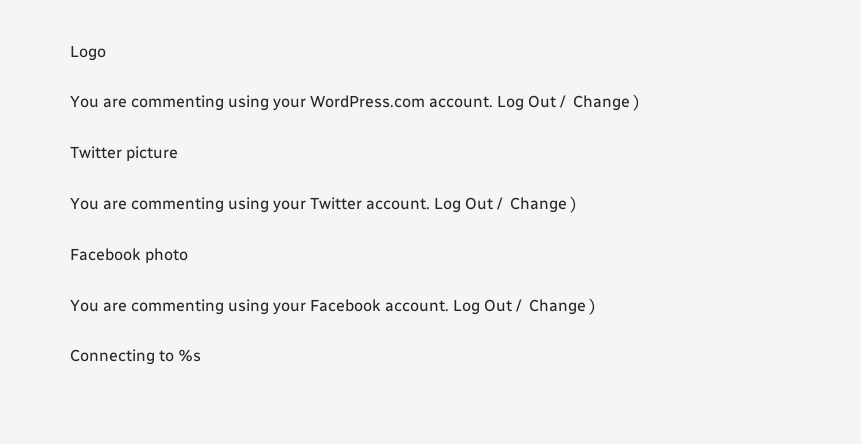Logo

You are commenting using your WordPress.com account. Log Out /  Change )

Twitter picture

You are commenting using your Twitter account. Log Out /  Change )

Facebook photo

You are commenting using your Facebook account. Log Out /  Change )

Connecting to %s